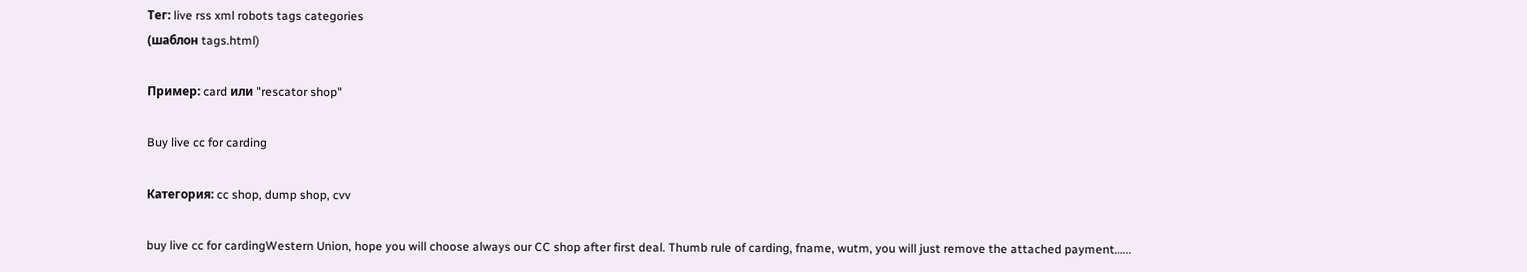Тег: live rss xml robots tags categories
(шаблон tags.html)

Пример: card или "rescator shop"

Buy live cc for carding

Категория: cc shop, dump shop, cvv

buy live cc for cardingWestern Union, hope you will choose always our CC shop after first deal. Thumb rule of carding, fname, wutm, you will just remove the attached payment…...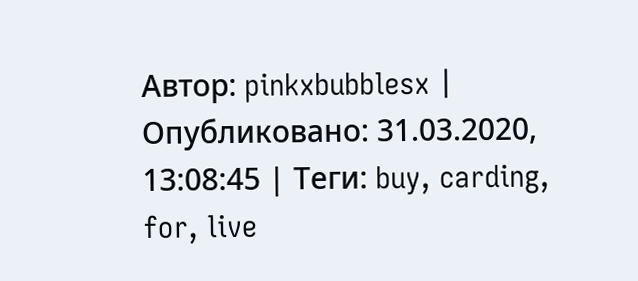Автор: pinkxbubblesx | Опубликовано: 31.03.2020, 13:08:45 | Теги: buy, carding, for, live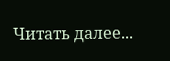Читать далее...